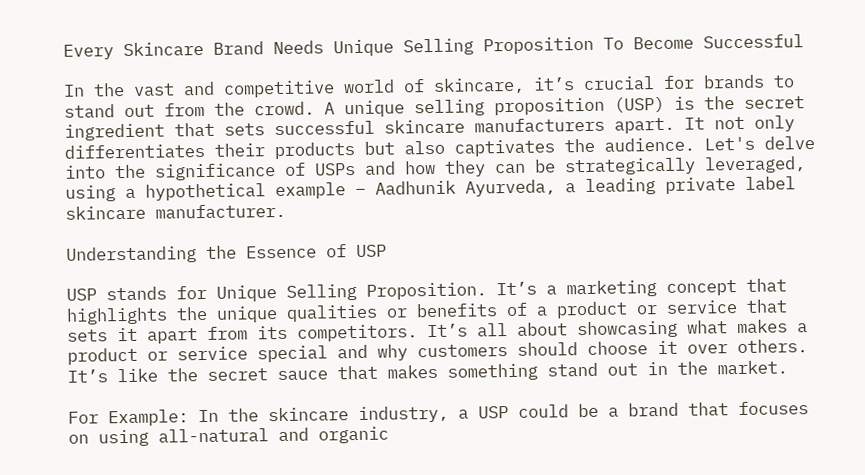Every Skincare Brand Needs Unique Selling Proposition To Become Successful

In the vast and competitive world of skincare, it’s crucial for brands to stand out from the crowd. A unique selling proposition (USP) is the secret ingredient that sets successful skincare manufacturers apart. It not only differentiates their products but also captivates the audience. Let's delve into the significance of USPs and how they can be strategically leveraged, using a hypothetical example – Aadhunik Ayurveda, a leading private label skincare manufacturer.

Understanding the Essence of USP

USP stands for Unique Selling Proposition. It’s a marketing concept that highlights the unique qualities or benefits of a product or service that sets it apart from its competitors. It’s all about showcasing what makes a product or service special and why customers should choose it over others. It’s like the secret sauce that makes something stand out in the market.

For Example: In the skincare industry, a USP could be a brand that focuses on using all-natural and organic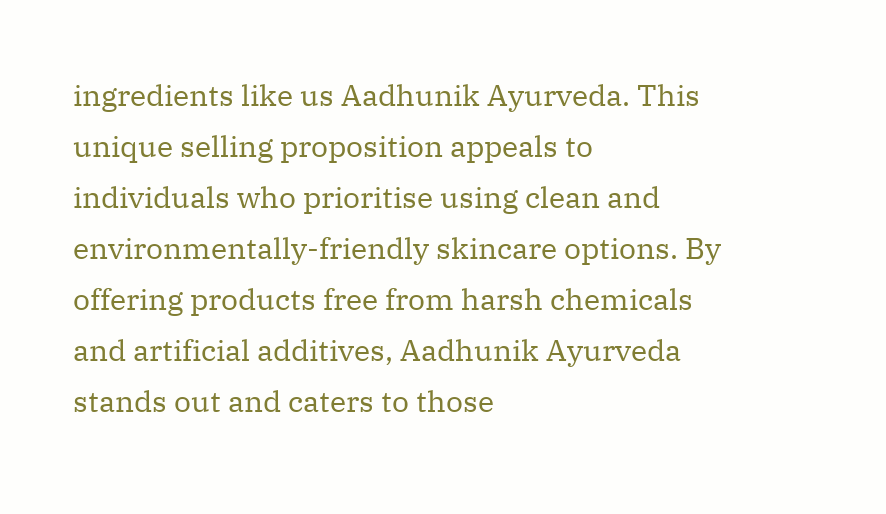ingredients like us Aadhunik Ayurveda. This unique selling proposition appeals to individuals who prioritise using clean and environmentally-friendly skincare options. By offering products free from harsh chemicals and artificial additives, Aadhunik Ayurveda stands out and caters to those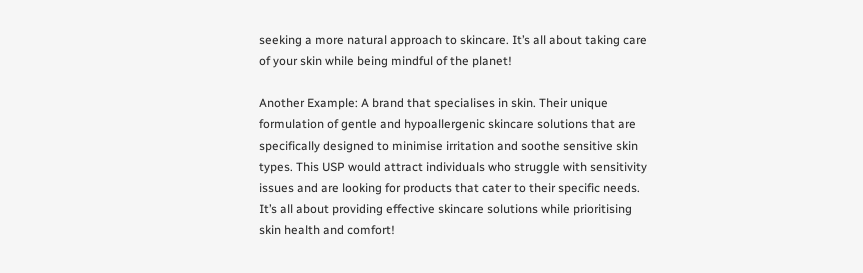seeking a more natural approach to skincare. It’s all about taking care of your skin while being mindful of the planet!

Another Example: A brand that specialises in skin. Their unique formulation of gentle and hypoallergenic skincare solutions that are specifically designed to minimise irritation and soothe sensitive skin types. This USP would attract individuals who struggle with sensitivity issues and are looking for products that cater to their specific needs. It’s all about providing effective skincare solutions while prioritising skin health and comfort!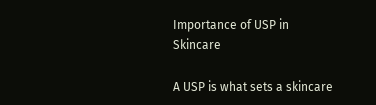Importance of USP in Skincare

A USP is what sets a skincare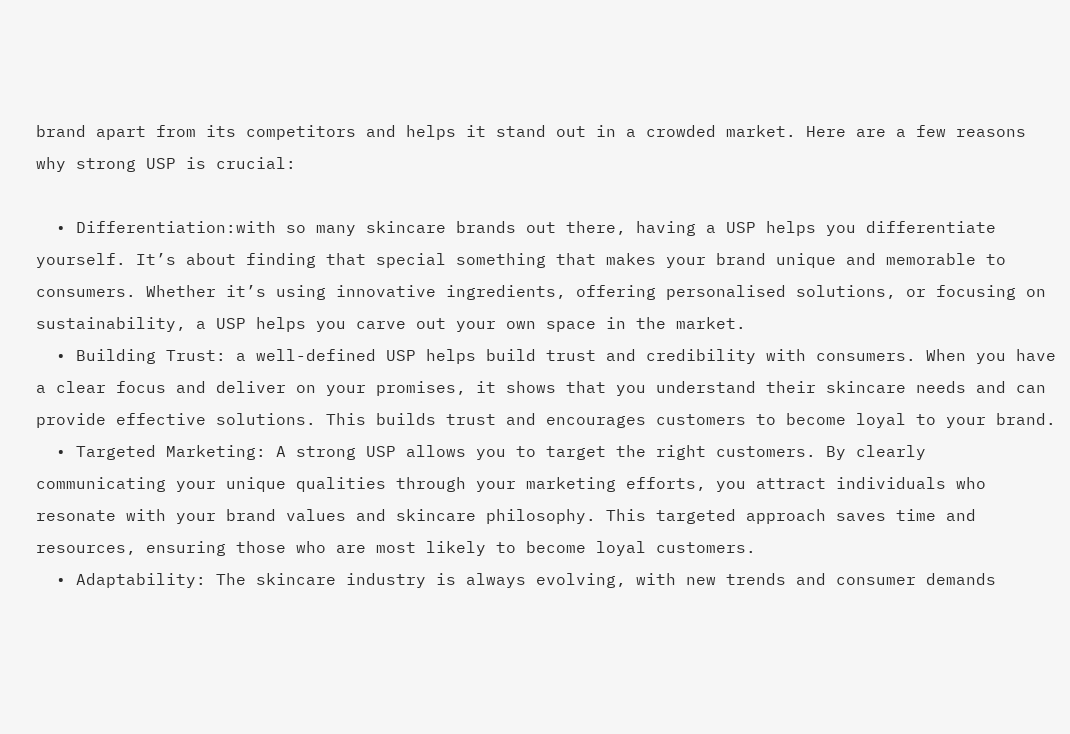brand apart from its competitors and helps it stand out in a crowded market. Here are a few reasons why strong USP is crucial:

  • Differentiation:with so many skincare brands out there, having a USP helps you differentiate yourself. It’s about finding that special something that makes your brand unique and memorable to consumers. Whether it’s using innovative ingredients, offering personalised solutions, or focusing on sustainability, a USP helps you carve out your own space in the market.
  • Building Trust: a well-defined USP helps build trust and credibility with consumers. When you have a clear focus and deliver on your promises, it shows that you understand their skincare needs and can provide effective solutions. This builds trust and encourages customers to become loyal to your brand.
  • Targeted Marketing: A strong USP allows you to target the right customers. By clearly communicating your unique qualities through your marketing efforts, you attract individuals who resonate with your brand values and skincare philosophy. This targeted approach saves time and resources, ensuring those who are most likely to become loyal customers.
  • Adaptability: The skincare industry is always evolving, with new trends and consumer demands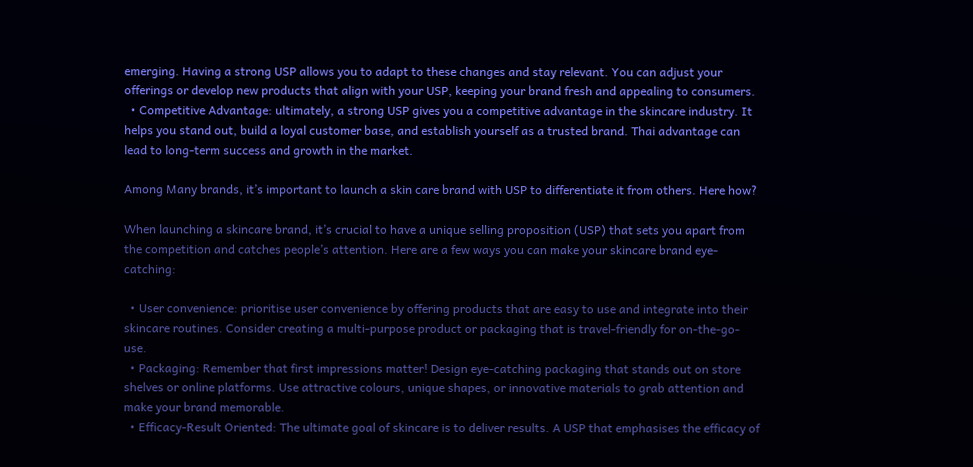emerging. Having a strong USP allows you to adapt to these changes and stay relevant. You can adjust your offerings or develop new products that align with your USP, keeping your brand fresh and appealing to consumers.
  • Competitive Advantage: ultimately, a strong USP gives you a competitive advantage in the skincare industry. It helps you stand out, build a loyal customer base, and establish yourself as a trusted brand. Thai advantage can lead to long-term success and growth in the market.

Among Many brands, it’s important to launch a skin care brand with USP to differentiate it from others. Here how?

When launching a skincare brand, it’s crucial to have a unique selling proposition (USP) that sets you apart from the competition and catches people’s attention. Here are a few ways you can make your skincare brand eye-catching:

  • User convenience: prioritise user convenience by offering products that are easy to use and integrate into their skincare routines. Consider creating a multi-purpose product or packaging that is travel-friendly for on-the-go-use.
  • Packaging: Remember that first impressions matter! Design eye-catching packaging that stands out on store shelves or online platforms. Use attractive colours, unique shapes, or innovative materials to grab attention and make your brand memorable.
  • Efficacy-Result Oriented: The ultimate goal of skincare is to deliver results. A USP that emphasises the efficacy of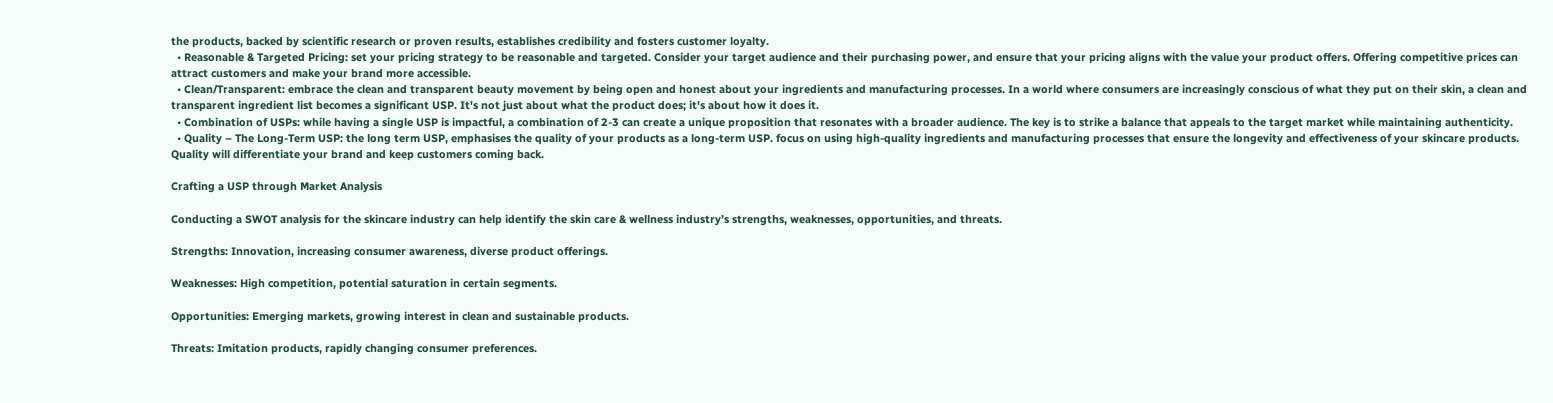the products, backed by scientific research or proven results, establishes credibility and fosters customer loyalty.
  • Reasonable & Targeted Pricing: set your pricing strategy to be reasonable and targeted. Consider your target audience and their purchasing power, and ensure that your pricing aligns with the value your product offers. Offering competitive prices can attract customers and make your brand more accessible.
  • Clean/Transparent: embrace the clean and transparent beauty movement by being open and honest about your ingredients and manufacturing processes. In a world where consumers are increasingly conscious of what they put on their skin, a clean and transparent ingredient list becomes a significant USP. It's not just about what the product does; it's about how it does it.
  • Combination of USPs: while having a single USP is impactful, a combination of 2-3 can create a unique proposition that resonates with a broader audience. The key is to strike a balance that appeals to the target market while maintaining authenticity.
  • Quality – The Long-Term USP: the long term USP, emphasises the quality of your products as a long-term USP. focus on using high-quality ingredients and manufacturing processes that ensure the longevity and effectiveness of your skincare products. Quality will differentiate your brand and keep customers coming back.

Crafting a USP through Market Analysis

Conducting a SWOT analysis for the skincare industry can help identify the skin care & wellness industry’s strengths, weaknesses, opportunities, and threats.

Strengths: Innovation, increasing consumer awareness, diverse product offerings.

Weaknesses: High competition, potential saturation in certain segments.

Opportunities: Emerging markets, growing interest in clean and sustainable products.

Threats: Imitation products, rapidly changing consumer preferences.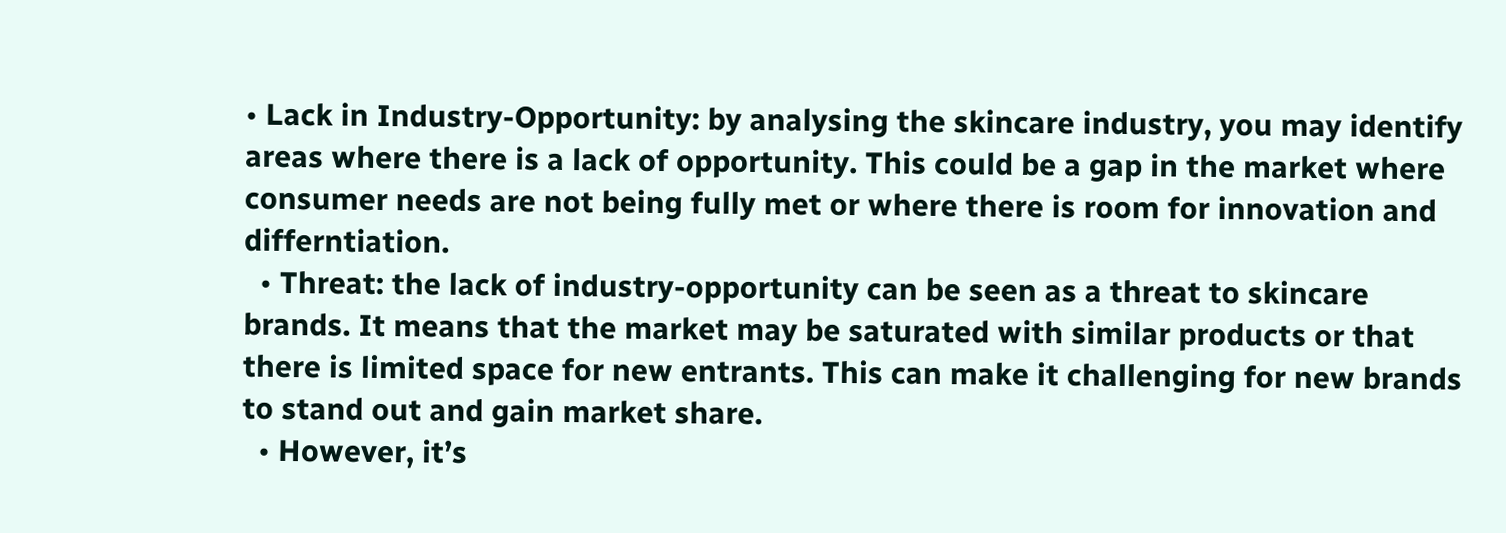• Lack in Industry-Opportunity: by analysing the skincare industry, you may identify areas where there is a lack of opportunity. This could be a gap in the market where consumer needs are not being fully met or where there is room for innovation and differntiation.
  • Threat: the lack of industry-opportunity can be seen as a threat to skincare brands. It means that the market may be saturated with similar products or that there is limited space for new entrants. This can make it challenging for new brands to stand out and gain market share.
  • However, it’s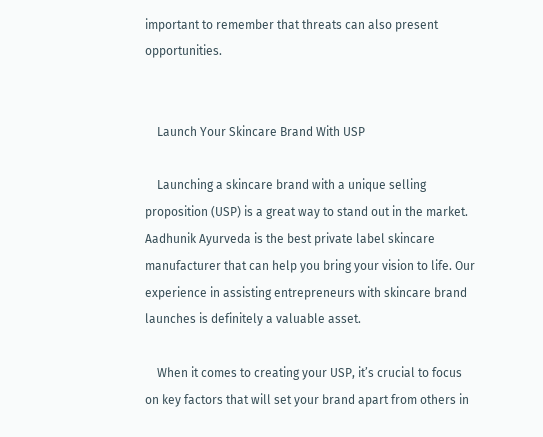important to remember that threats can also present opportunities.


    Launch Your Skincare Brand With USP

    Launching a skincare brand with a unique selling proposition (USP) is a great way to stand out in the market. Aadhunik Ayurveda is the best private label skincare manufacturer that can help you bring your vision to life. Our experience in assisting entrepreneurs with skincare brand launches is definitely a valuable asset.

    When it comes to creating your USP, it’s crucial to focus on key factors that will set your brand apart from others in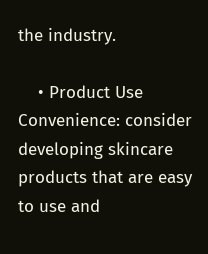the industry.

    • Product Use Convenience: consider developing skincare products that are easy to use and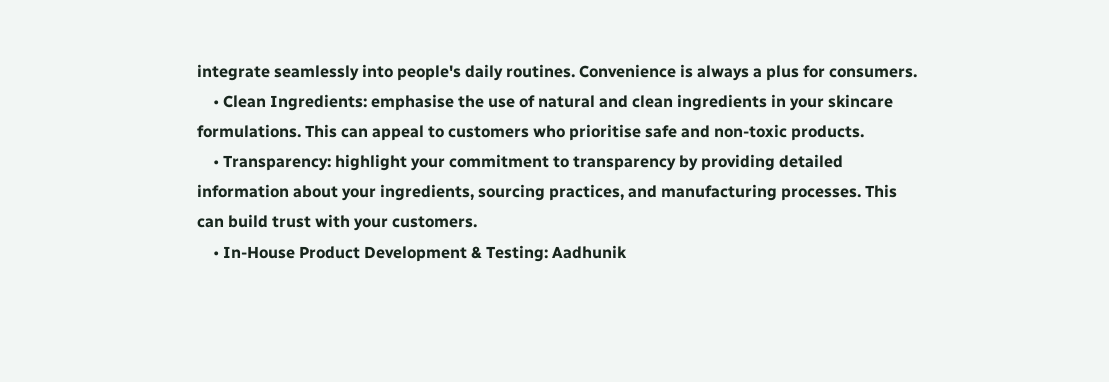integrate seamlessly into people's daily routines. Convenience is always a plus for consumers.
    • Clean Ingredients: emphasise the use of natural and clean ingredients in your skincare formulations. This can appeal to customers who prioritise safe and non-toxic products.
    • Transparency: highlight your commitment to transparency by providing detailed information about your ingredients, sourcing practices, and manufacturing processes. This can build trust with your customers.
    • In-House Product Development & Testing: Aadhunik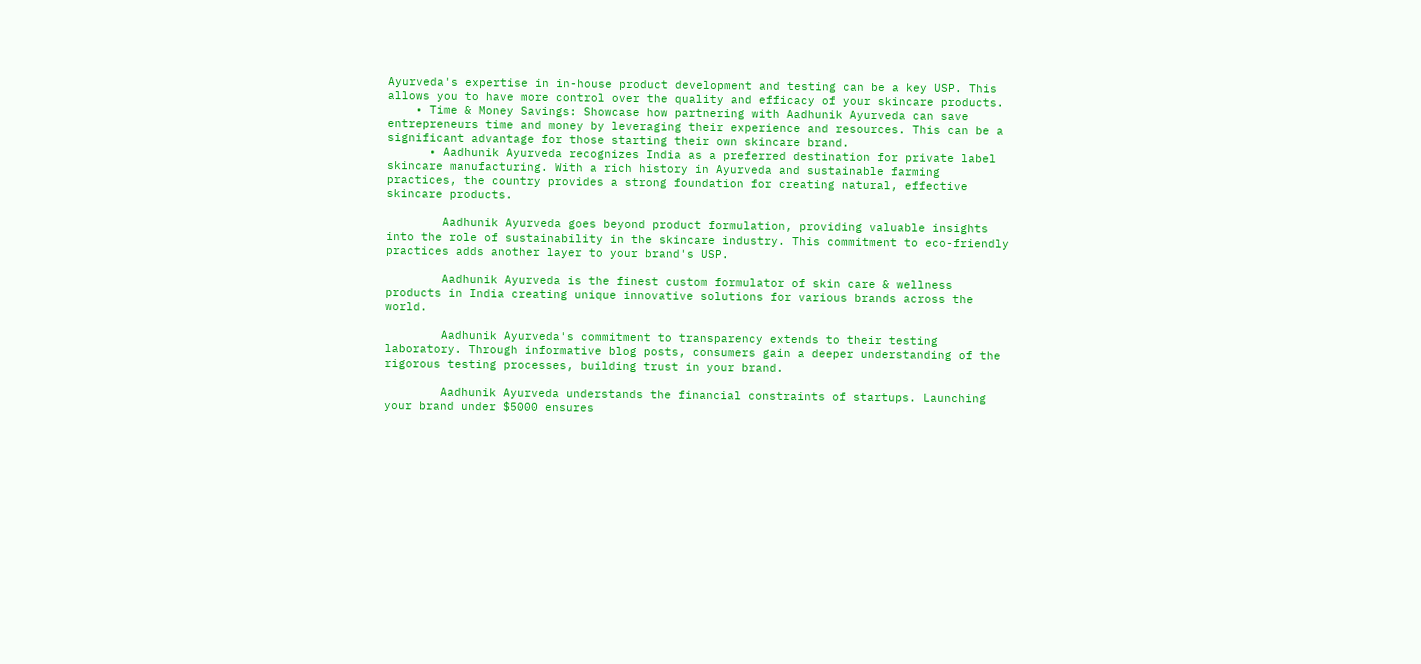Ayurveda's expertise in in-house product development and testing can be a key USP. This allows you to have more control over the quality and efficacy of your skincare products.
    • Time & Money Savings: Showcase how partnering with Aadhunik Ayurveda can save entrepreneurs time and money by leveraging their experience and resources. This can be a significant advantage for those starting their own skincare brand.
      • Aadhunik Ayurveda recognizes India as a preferred destination for private label skincare manufacturing. With a rich history in Ayurveda and sustainable farming practices, the country provides a strong foundation for creating natural, effective skincare products.

        Aadhunik Ayurveda goes beyond product formulation, providing valuable insights into the role of sustainability in the skincare industry. This commitment to eco-friendly practices adds another layer to your brand's USP.

        Aadhunik Ayurveda is the finest custom formulator of skin care & wellness products in India creating unique innovative solutions for various brands across the world.

        Aadhunik Ayurveda's commitment to transparency extends to their testing laboratory. Through informative blog posts, consumers gain a deeper understanding of the rigorous testing processes, building trust in your brand.

        Aadhunik Ayurveda understands the financial constraints of startups. Launching your brand under $5000 ensures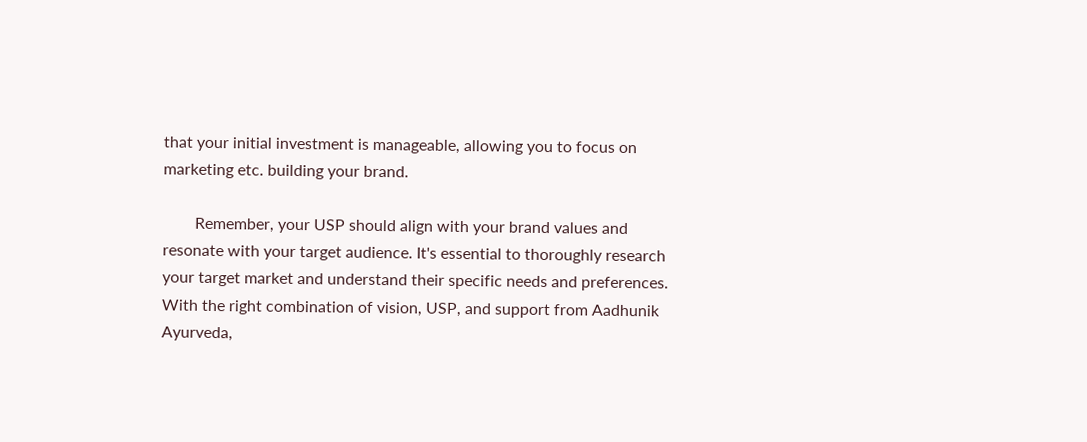that your initial investment is manageable, allowing you to focus on marketing etc. building your brand.

        Remember, your USP should align with your brand values and resonate with your target audience. It's essential to thoroughly research your target market and understand their specific needs and preferences. With the right combination of vision, USP, and support from Aadhunik Ayurveda,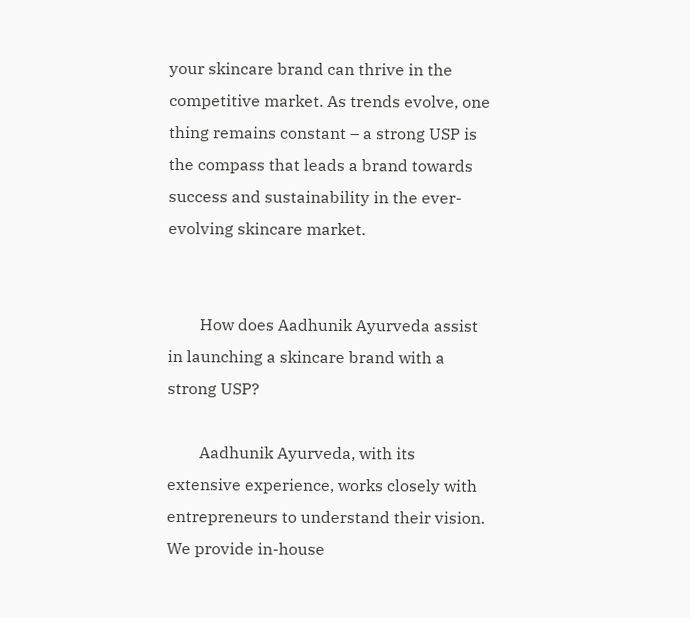your skincare brand can thrive in the competitive market. As trends evolve, one thing remains constant – a strong USP is the compass that leads a brand towards success and sustainability in the ever-evolving skincare market.


        How does Aadhunik Ayurveda assist in launching a skincare brand with a strong USP?

        Aadhunik Ayurveda, with its extensive experience, works closely with entrepreneurs to understand their vision. We provide in-house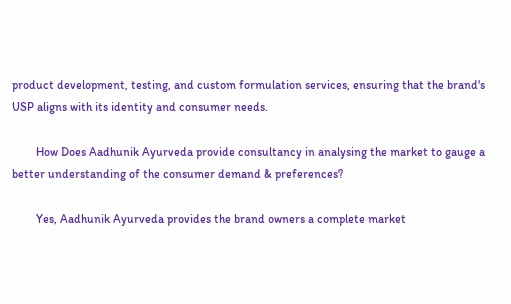product development, testing, and custom formulation services, ensuring that the brand's USP aligns with its identity and consumer needs.

        How Does Aadhunik Ayurveda provide consultancy in analysing the market to gauge a better understanding of the consumer demand & preferences?

        Yes, Aadhunik Ayurveda provides the brand owners a complete market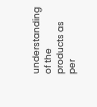understanding of the products as per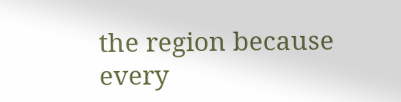the region because every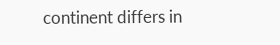continent differs in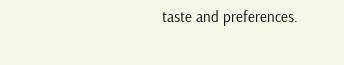taste and preferences.